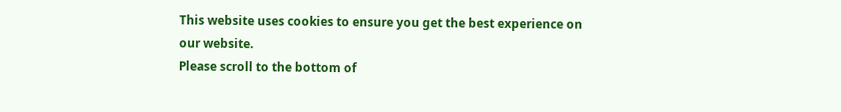This website uses cookies to ensure you get the best experience on our website.
Please scroll to the bottom of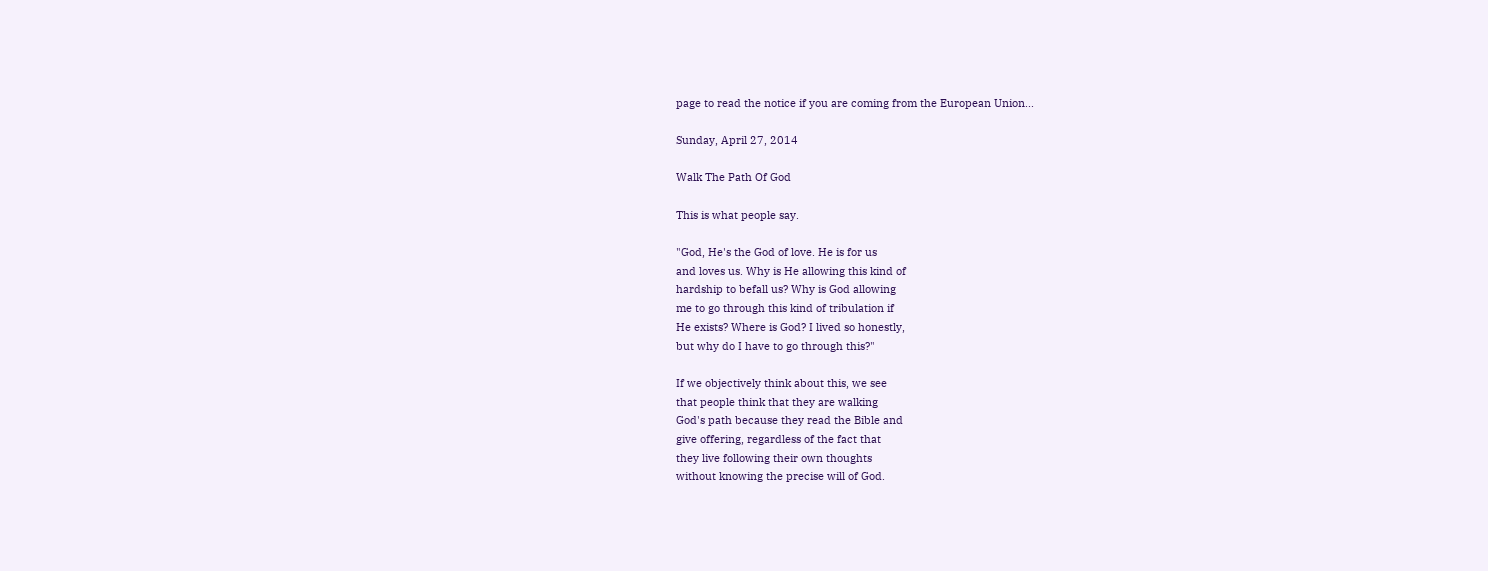page to read the notice if you are coming from the European Union...

Sunday, April 27, 2014

Walk The Path Of God

This is what people say.

"God, He's the God of love. He is for us
and loves us. Why is He allowing this kind of
hardship to befall us? Why is God allowing
me to go through this kind of tribulation if
He exists? Where is God? I lived so honestly,
but why do I have to go through this?"

If we objectively think about this, we see
that people think that they are walking
God's path because they read the Bible and
give offering, regardless of the fact that
they live following their own thoughts
without knowing the precise will of God.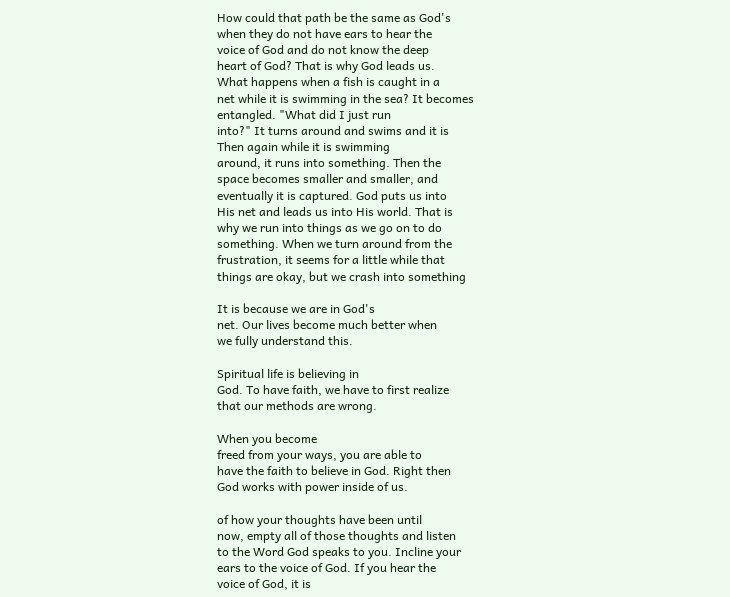How could that path be the same as God's
when they do not have ears to hear the
voice of God and do not know the deep
heart of God? That is why God leads us.
What happens when a fish is caught in a
net while it is swimming in the sea? It becomes
entangled. "What did I just run
into?" It turns around and swims and it is
Then again while it is swimming
around, it runs into something. Then the
space becomes smaller and smaller, and
eventually it is captured. God puts us into
His net and leads us into His world. That is
why we run into things as we go on to do
something. When we turn around from the
frustration, it seems for a little while that
things are okay, but we crash into something

It is because we are in God's
net. Our lives become much better when
we fully understand this.

Spiritual life is believing in
God. To have faith, we have to first realize
that our methods are wrong.

When you become
freed from your ways, you are able to
have the faith to believe in God. Right then
God works with power inside of us.

of how your thoughts have been until
now, empty all of those thoughts and listen
to the Word God speaks to you. Incline your
ears to the voice of God. If you hear the
voice of God, it is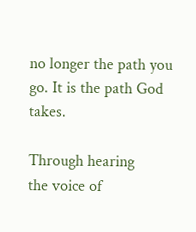no longer the path you
go. It is the path God takes.

Through hearing
the voice of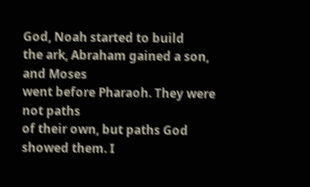God, Noah started to build
the ark, Abraham gained a son, and Moses
went before Pharaoh. They were not paths
of their own, but paths God showed them. I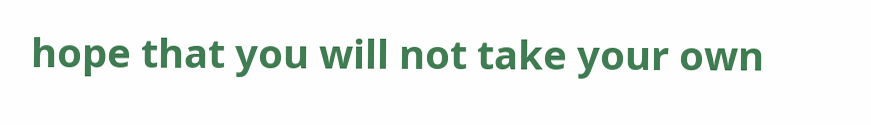hope that you will not take your own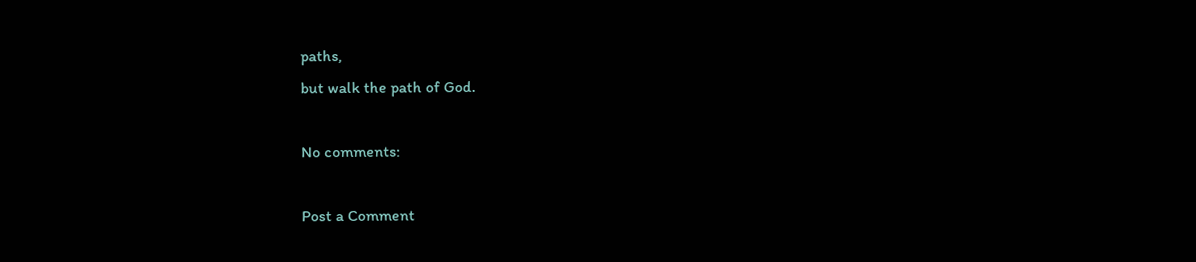paths,
but walk the path of God.

No comments:

Post a Comment